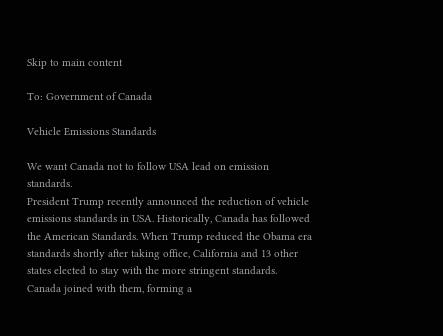Skip to main content

To: Government of Canada

Vehicle Emissions Standards

We want Canada not to follow USA lead on emission standards.
President Trump recently announced the reduction of vehicle emissions standards in USA. Historically, Canada has followed the American Standards. When Trump reduced the Obama era standards shortly after taking office, California and 13 other states elected to stay with the more stringent standards. Canada joined with them, forming a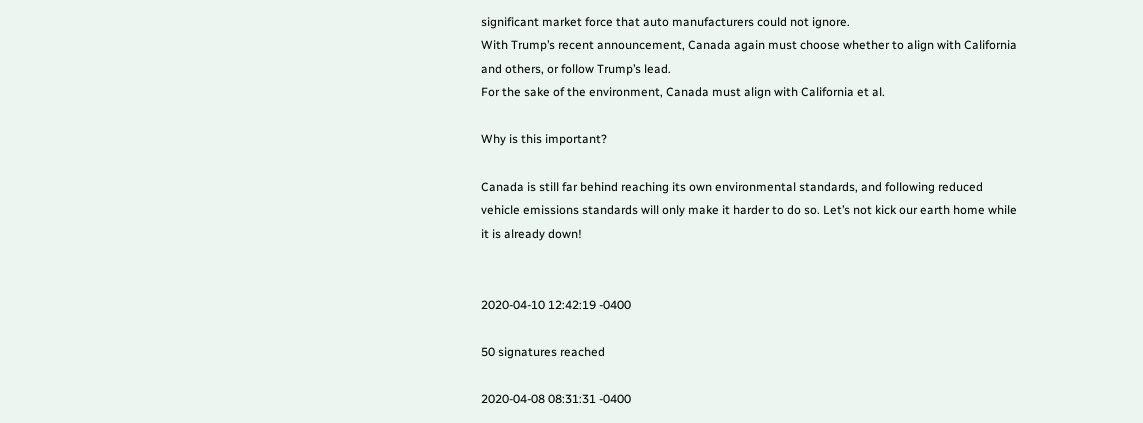significant market force that auto manufacturers could not ignore.
With Trump’s recent announcement, Canada again must choose whether to align with California and others, or follow Trump’s lead.
For the sake of the environment, Canada must align with California et al.

Why is this important?

Canada is still far behind reaching its own environmental standards, and following reduced vehicle emissions standards will only make it harder to do so. Let’s not kick our earth home while it is already down!


2020-04-10 12:42:19 -0400

50 signatures reached

2020-04-08 08:31:31 -0400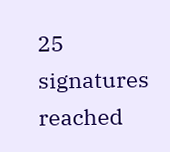25 signatures reached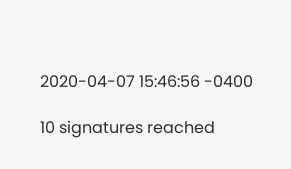2020-04-07 15:46:56 -0400

10 signatures reached